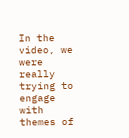In the video, we were really trying to engage with themes of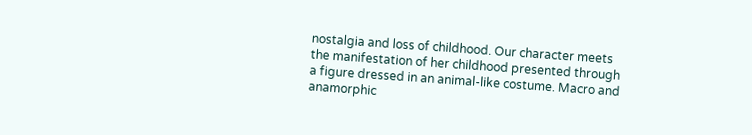nostalgia and loss of childhood. Our character meets the manifestation of her childhood presented through a figure dressed in an animal-like costume. Macro and anamorphic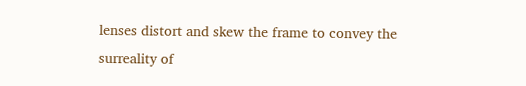lenses distort and skew the frame to convey the surreality of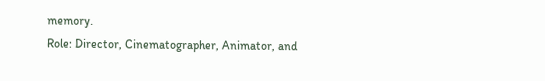memory.
Role: Director, Cinematographer, Animator, and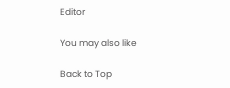Editor

You may also like

Back to Top